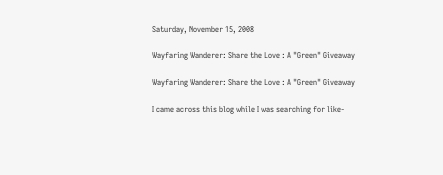Saturday, November 15, 2008

Wayfaring Wanderer: Share the Love : A "Green" Giveaway

Wayfaring Wanderer: Share the Love : A "Green" Giveaway

I came across this blog while I was searching for like-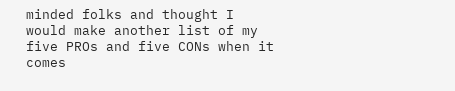minded folks and thought I would make another list of my five PROs and five CONs when it comes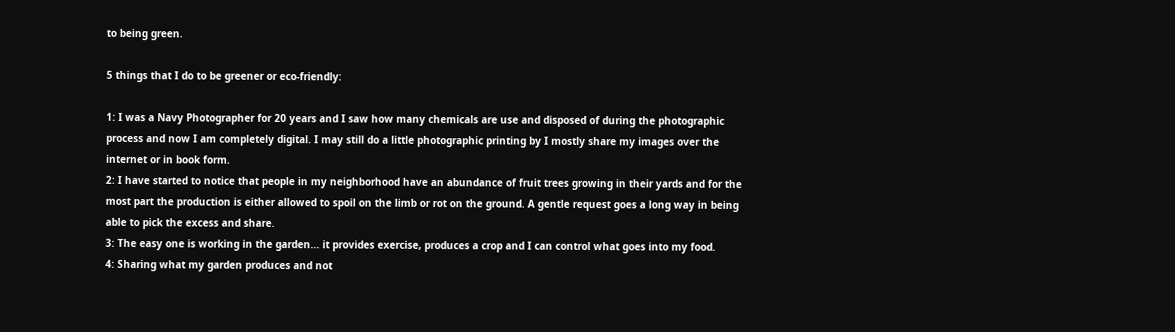to being green.

5 things that I do to be greener or eco-friendly:

1: I was a Navy Photographer for 20 years and I saw how many chemicals are use and disposed of during the photographic process and now I am completely digital. I may still do a little photographic printing by I mostly share my images over the internet or in book form.
2: I have started to notice that people in my neighborhood have an abundance of fruit trees growing in their yards and for the most part the production is either allowed to spoil on the limb or rot on the ground. A gentle request goes a long way in being able to pick the excess and share.
3: The easy one is working in the garden... it provides exercise, produces a crop and I can control what goes into my food.
4: Sharing what my garden produces and not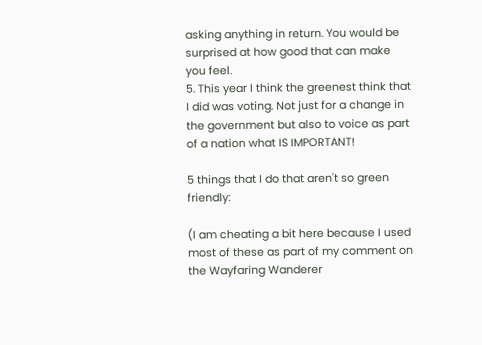asking anything in return. You would be surprised at how good that can make you feel.
5. This year I think the greenest think that I did was voting. Not just for a change in the government but also to voice as part of a nation what IS IMPORTANT!

5 things that I do that aren't so green friendly:

(I am cheating a bit here because I used most of these as part of my comment on the Wayfaring Wanderer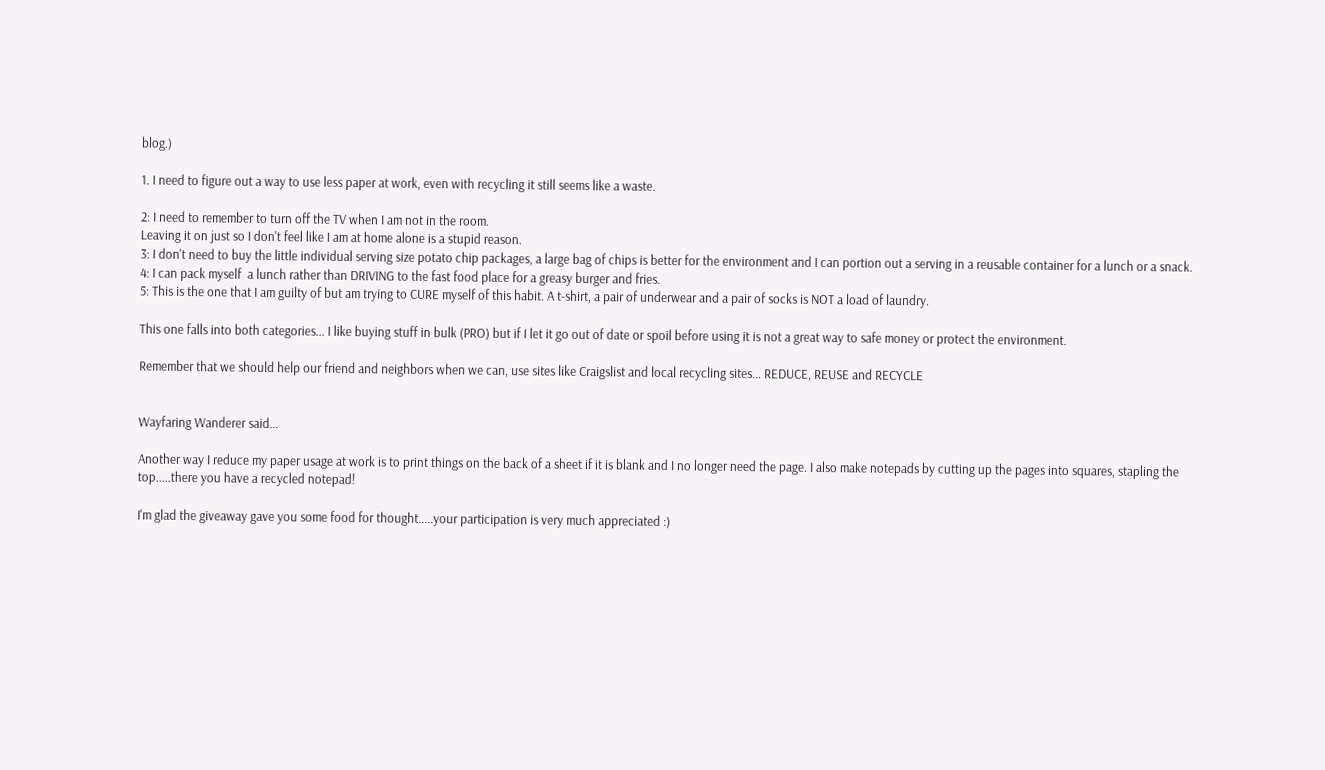blog.)

1. I need to figure out a way to use less paper at work, even with recycling it still seems like a waste.

2: I need to remember to turn off the TV when I am not in the room.
Leaving it on just so I don't feel like I am at home alone is a stupid reason.
3: I don't need to buy the little individual serving size potato chip packages, a large bag of chips is better for the environment and I can portion out a serving in a reusable container for a lunch or a snack.
4: I can pack myself  a lunch rather than DRIVING to the fast food place for a greasy burger and fries.
5: This is the one that I am guilty of but am trying to CURE myself of this habit. A t-shirt, a pair of underwear and a pair of socks is NOT a load of laundry.

This one falls into both categories... I like buying stuff in bulk (PRO) but if I let it go out of date or spoil before using it is not a great way to safe money or protect the environment.

Remember that we should help our friend and neighbors when we can, use sites like Craigslist and local recycling sites... REDUCE, REUSE and RECYCLE


Wayfaring Wanderer said...

Another way I reduce my paper usage at work is to print things on the back of a sheet if it is blank and I no longer need the page. I also make notepads by cutting up the pages into squares, stapling the top.....there you have a recycled notepad!

I'm glad the giveaway gave you some food for thought.....your participation is very much appreciated :)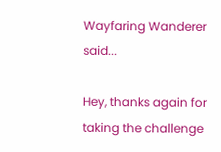Wayfaring Wanderer said...

Hey, thanks again for taking the challenge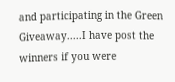and participating in the Green Giveaway.....I have post the winners if you were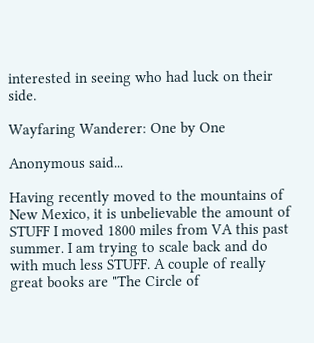interested in seeing who had luck on their side.

Wayfaring Wanderer: One by One

Anonymous said...

Having recently moved to the mountains of New Mexico, it is unbelievable the amount of STUFF I moved 1800 miles from VA this past summer. I am trying to scale back and do with much less STUFF. A couple of really great books are "The Circle of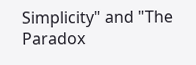Simplicity" and "The Paradox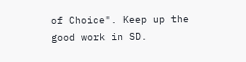of Choice". Keep up the good work in SD.